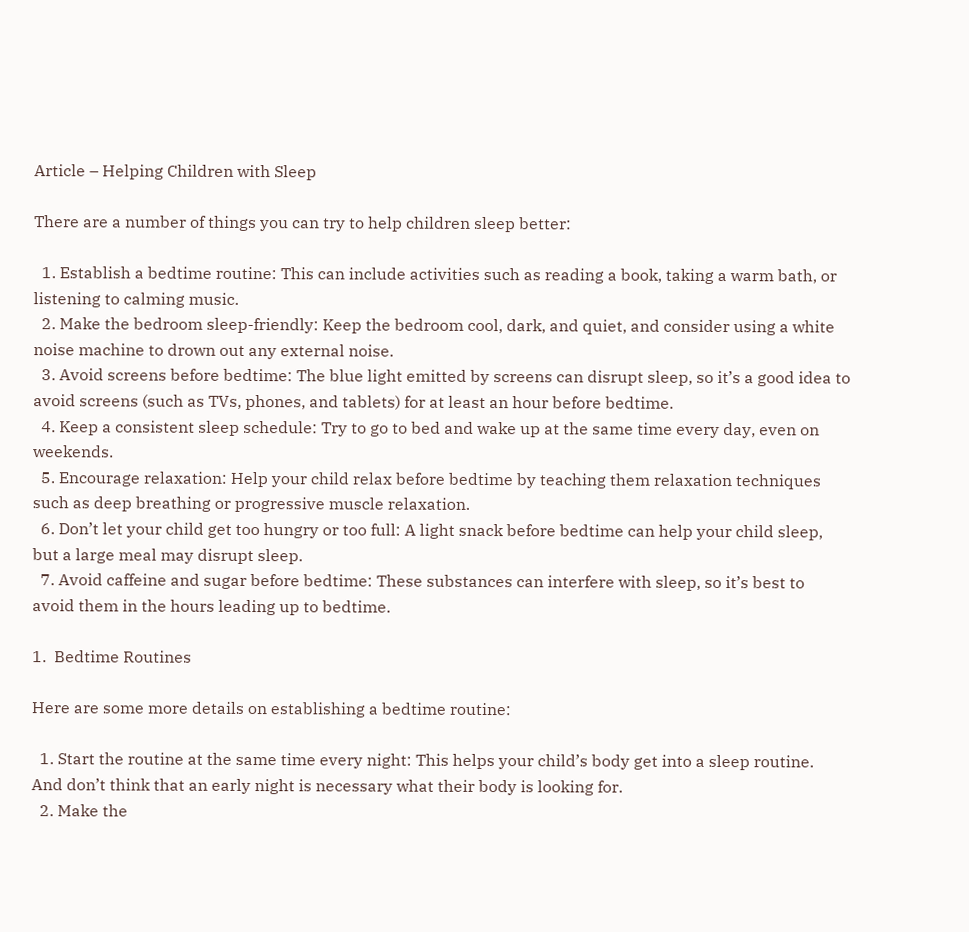Article – Helping Children with Sleep

There are a number of things you can try to help children sleep better:

  1. Establish a bedtime routine: This can include activities such as reading a book, taking a warm bath, or listening to calming music.
  2. Make the bedroom sleep-friendly: Keep the bedroom cool, dark, and quiet, and consider using a white noise machine to drown out any external noise.
  3. Avoid screens before bedtime: The blue light emitted by screens can disrupt sleep, so it’s a good idea to avoid screens (such as TVs, phones, and tablets) for at least an hour before bedtime.
  4. Keep a consistent sleep schedule: Try to go to bed and wake up at the same time every day, even on weekends.
  5. Encourage relaxation: Help your child relax before bedtime by teaching them relaxation techniques such as deep breathing or progressive muscle relaxation.
  6. Don’t let your child get too hungry or too full: A light snack before bedtime can help your child sleep, but a large meal may disrupt sleep.
  7. Avoid caffeine and sugar before bedtime: These substances can interfere with sleep, so it’s best to avoid them in the hours leading up to bedtime.

1.  Bedtime Routines

Here are some more details on establishing a bedtime routine:

  1. Start the routine at the same time every night: This helps your child’s body get into a sleep routine.  And don’t think that an early night is necessary what their body is looking for.
  2. Make the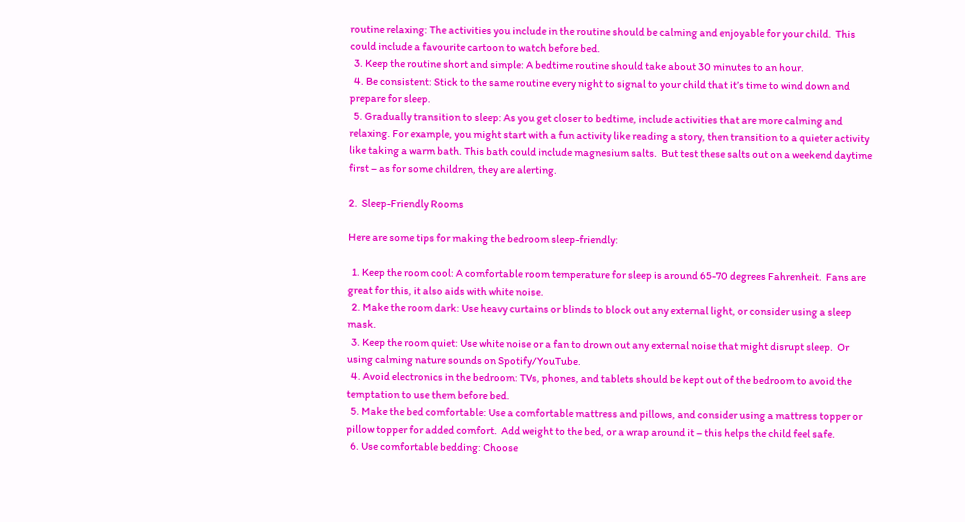routine relaxing: The activities you include in the routine should be calming and enjoyable for your child.  This could include a favourite cartoon to watch before bed.
  3. Keep the routine short and simple: A bedtime routine should take about 30 minutes to an hour.
  4. Be consistent: Stick to the same routine every night to signal to your child that it’s time to wind down and prepare for sleep.
  5. Gradually transition to sleep: As you get closer to bedtime, include activities that are more calming and relaxing. For example, you might start with a fun activity like reading a story, then transition to a quieter activity like taking a warm bath. This bath could include magnesium salts.  But test these salts out on a weekend daytime first – as for some children, they are alerting.

2.  Sleep-Friendly Rooms

Here are some tips for making the bedroom sleep-friendly:

  1. Keep the room cool: A comfortable room temperature for sleep is around 65-70 degrees Fahrenheit.  Fans are great for this, it also aids with white noise.
  2. Make the room dark: Use heavy curtains or blinds to block out any external light, or consider using a sleep mask.
  3. Keep the room quiet: Use white noise or a fan to drown out any external noise that might disrupt sleep.  Or using calming nature sounds on Spotify/YouTube.
  4. Avoid electronics in the bedroom: TVs, phones, and tablets should be kept out of the bedroom to avoid the temptation to use them before bed.
  5. Make the bed comfortable: Use a comfortable mattress and pillows, and consider using a mattress topper or pillow topper for added comfort.  Add weight to the bed, or a wrap around it – this helps the child feel safe.
  6. Use comfortable bedding: Choose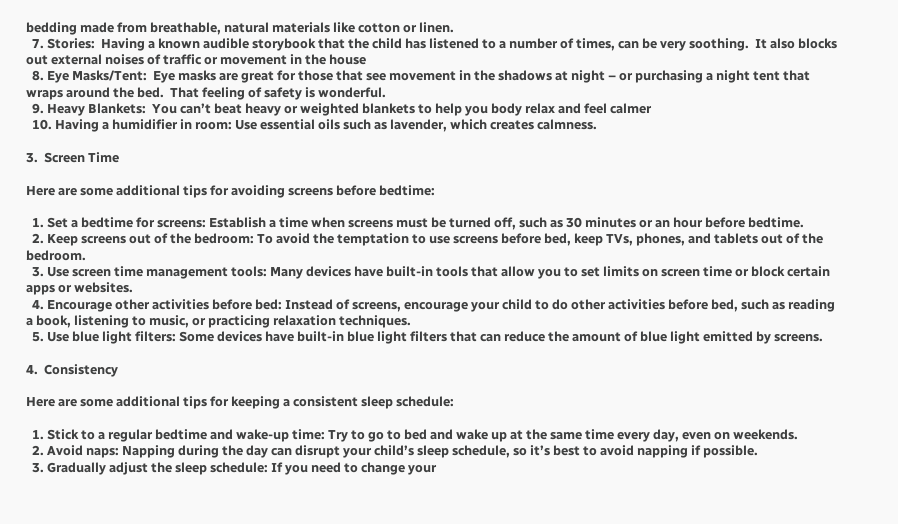bedding made from breathable, natural materials like cotton or linen.
  7. Stories:  Having a known audible storybook that the child has listened to a number of times, can be very soothing.  It also blocks out external noises of traffic or movement in the house
  8. Eye Masks/Tent:  Eye masks are great for those that see movement in the shadows at night – or purchasing a night tent that wraps around the bed.  That feeling of safety is wonderful.
  9. Heavy Blankets:  You can’t beat heavy or weighted blankets to help you body relax and feel calmer
  10. Having a humidifier in room: Use essential oils such as lavender, which creates calmness.

3.  Screen Time

Here are some additional tips for avoiding screens before bedtime:

  1. Set a bedtime for screens: Establish a time when screens must be turned off, such as 30 minutes or an hour before bedtime.
  2. Keep screens out of the bedroom: To avoid the temptation to use screens before bed, keep TVs, phones, and tablets out of the bedroom.
  3. Use screen time management tools: Many devices have built-in tools that allow you to set limits on screen time or block certain apps or websites.
  4. Encourage other activities before bed: Instead of screens, encourage your child to do other activities before bed, such as reading a book, listening to music, or practicing relaxation techniques.
  5. Use blue light filters: Some devices have built-in blue light filters that can reduce the amount of blue light emitted by screens.

4.  Consistency

Here are some additional tips for keeping a consistent sleep schedule:

  1. Stick to a regular bedtime and wake-up time: Try to go to bed and wake up at the same time every day, even on weekends.
  2. Avoid naps: Napping during the day can disrupt your child’s sleep schedule, so it’s best to avoid napping if possible.
  3. Gradually adjust the sleep schedule: If you need to change your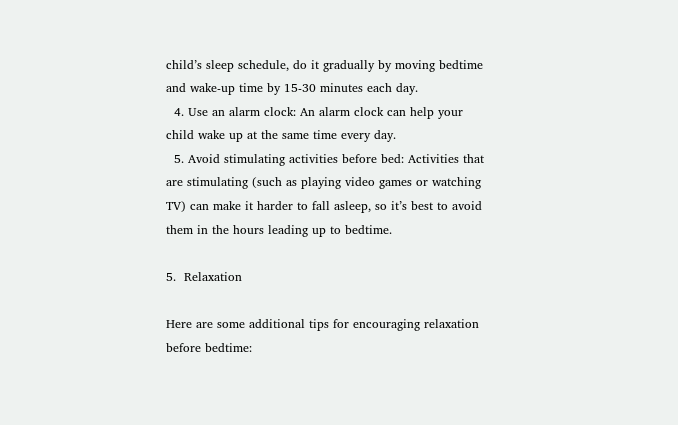child’s sleep schedule, do it gradually by moving bedtime and wake-up time by 15-30 minutes each day.
  4. Use an alarm clock: An alarm clock can help your child wake up at the same time every day.
  5. Avoid stimulating activities before bed: Activities that are stimulating (such as playing video games or watching TV) can make it harder to fall asleep, so it’s best to avoid them in the hours leading up to bedtime.

5.  Relaxation

Here are some additional tips for encouraging relaxation before bedtime: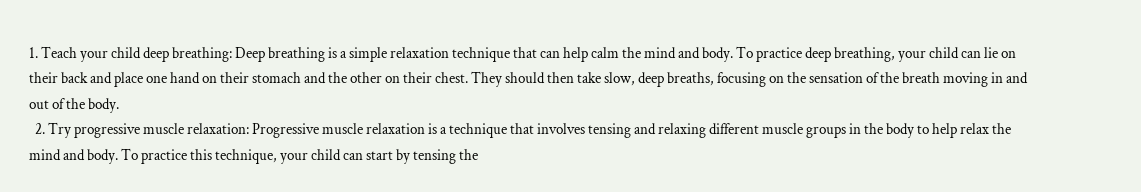1. Teach your child deep breathing: Deep breathing is a simple relaxation technique that can help calm the mind and body. To practice deep breathing, your child can lie on their back and place one hand on their stomach and the other on their chest. They should then take slow, deep breaths, focusing on the sensation of the breath moving in and out of the body.
  2. Try progressive muscle relaxation: Progressive muscle relaxation is a technique that involves tensing and relaxing different muscle groups in the body to help relax the mind and body. To practice this technique, your child can start by tensing the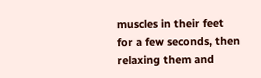muscles in their feet for a few seconds, then relaxing them and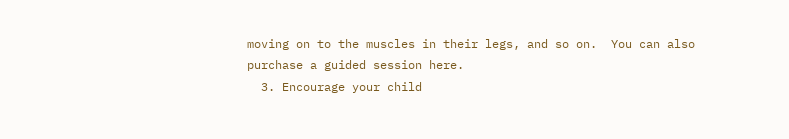moving on to the muscles in their legs, and so on.  You can also purchase a guided session here.
  3. Encourage your child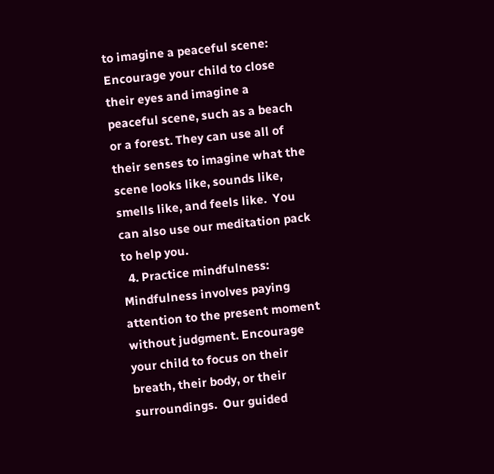to imagine a peaceful scene: Encourage your child to close their eyes and imagine a peaceful scene, such as a beach or a forest. They can use all of their senses to imagine what the scene looks like, sounds like, smells like, and feels like.  You can also use our meditation pack to help you.
  4. Practice mindfulness: Mindfulness involves paying attention to the present moment without judgment. Encourage your child to focus on their breath, their body, or their surroundings.  Our guided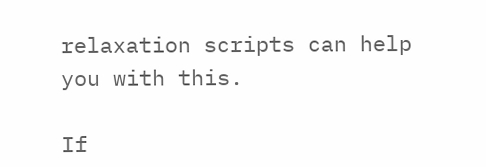relaxation scripts can help you with this.

If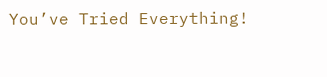You’ve Tried Everything!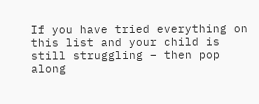If you have tried everything on this list and your child is still struggling – then pop along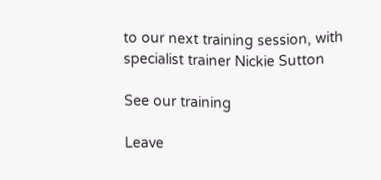to our next training session, with specialist trainer Nickie Sutton

See our training

Leave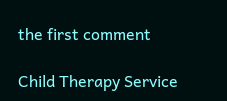the first comment

Child Therapy Service